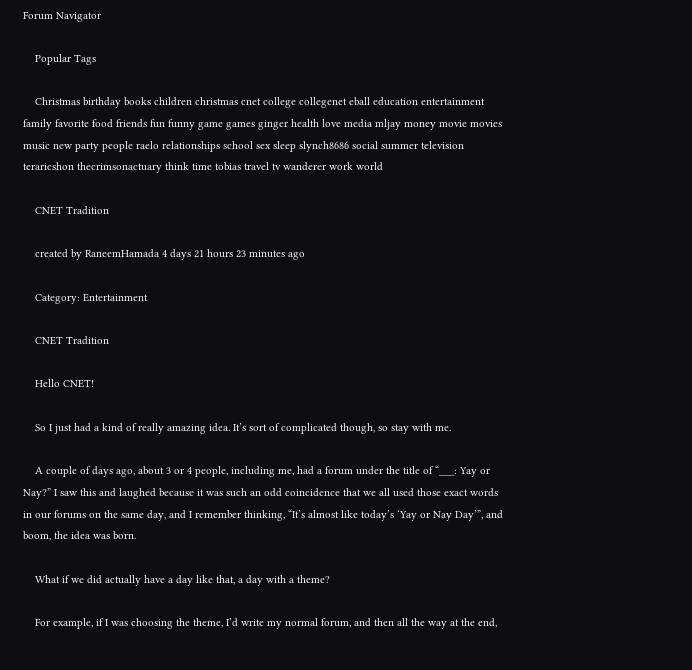Forum Navigator

    Popular Tags

    Christmas birthday books children christmas cnet college collegenet eball education entertainment family favorite food friends fun funny game games ginger health love media mljay money movie movies music new party people raelo relationships school sex sleep slynch8686 social summer television teraricshon thecrimsonactuary think time tobias travel tv wanderer work world

    CNET Tradition

    created by RaneemHamada 4 days 21 hours 23 minutes ago

    Category: Entertainment

    CNET Tradition

    Hello CNET!

    So I just had a kind of really amazing idea. It’s sort of complicated though, so stay with me.

    A couple of days ago, about 3 or 4 people, including me, had a forum under the title of “___: Yay or Nay?” I saw this and laughed because it was such an odd coincidence that we all used those exact words in our forums on the same day, and I remember thinking, “It’s almost like today’s ‘Yay or Nay Day’”, and boom, the idea was born.

    What if we did actually have a day like that, a day with a theme?

    For example, if I was choosing the theme, I’d write my normal forum, and then all the way at the end,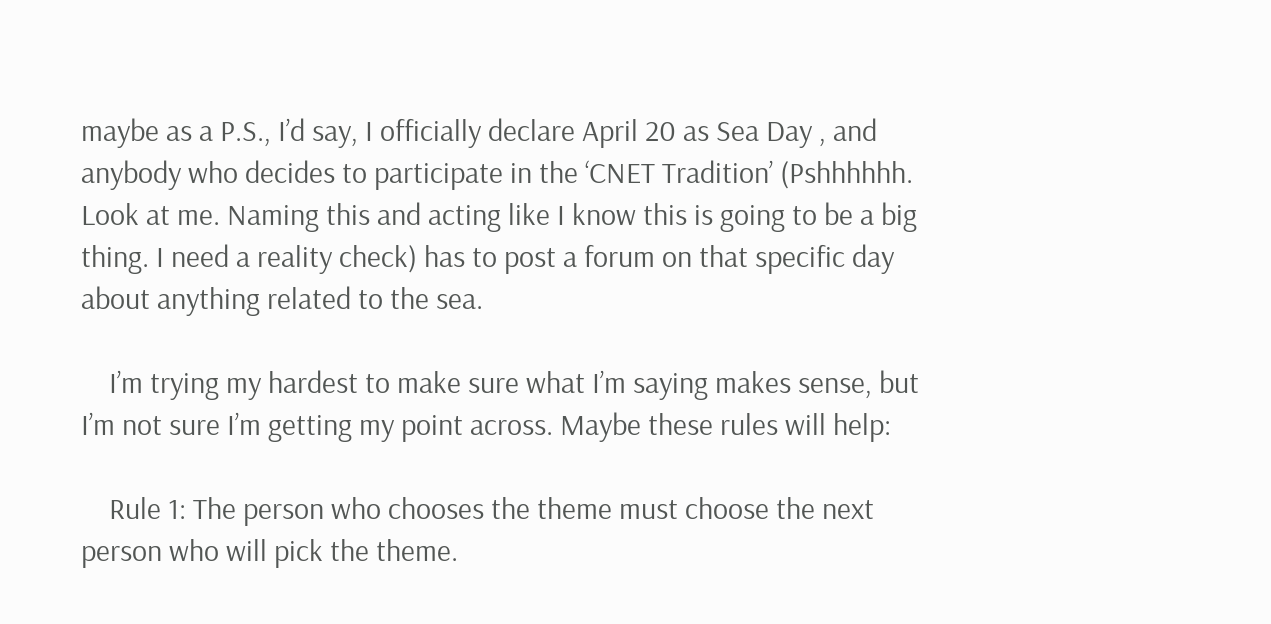maybe as a P.S., I’d say, I officially declare April 20 as Sea Day , and anybody who decides to participate in the ‘CNET Tradition’ (Pshhhhhh. Look at me. Naming this and acting like I know this is going to be a big thing. I need a reality check) has to post a forum on that specific day about anything related to the sea.

    I’m trying my hardest to make sure what I’m saying makes sense, but I’m not sure I’m getting my point across. Maybe these rules will help:

    Rule 1: The person who chooses the theme must choose the next person who will pick the theme.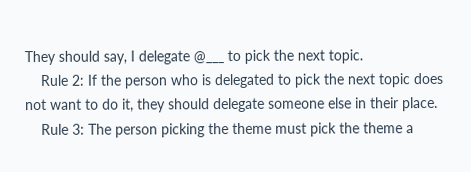They should say, I delegate @___ to pick the next topic.
    Rule 2: If the person who is delegated to pick the next topic does not want to do it, they should delegate someone else in their place.
    Rule 3: The person picking the theme must pick the theme a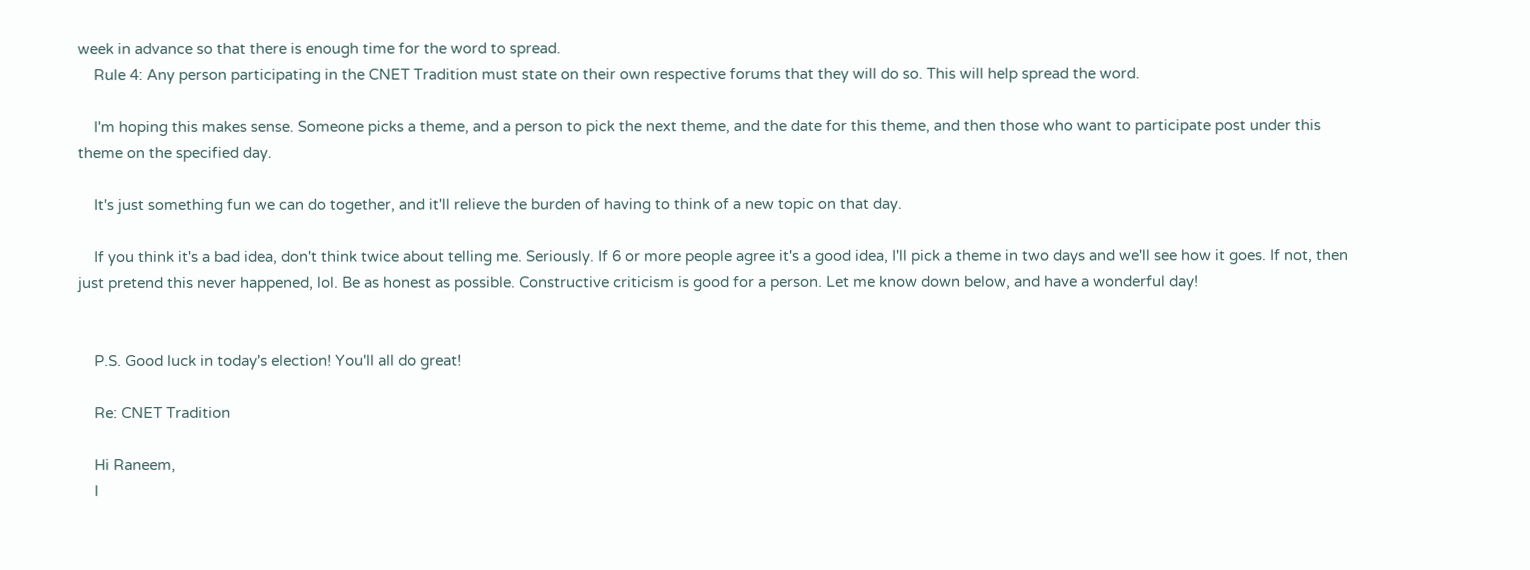week in advance so that there is enough time for the word to spread.
    Rule 4: Any person participating in the CNET Tradition must state on their own respective forums that they will do so. This will help spread the word.

    I'm hoping this makes sense. Someone picks a theme, and a person to pick the next theme, and the date for this theme, and then those who want to participate post under this theme on the specified day.

    It's just something fun we can do together, and it'll relieve the burden of having to think of a new topic on that day.

    If you think it's a bad idea, don't think twice about telling me. Seriously. If 6 or more people agree it's a good idea, I'll pick a theme in two days and we'll see how it goes. If not, then just pretend this never happened, lol. Be as honest as possible. Constructive criticism is good for a person. Let me know down below, and have a wonderful day!


    P.S. Good luck in today's election! You'll all do great!

    Re: CNET Tradition

    Hi Raneem,
    I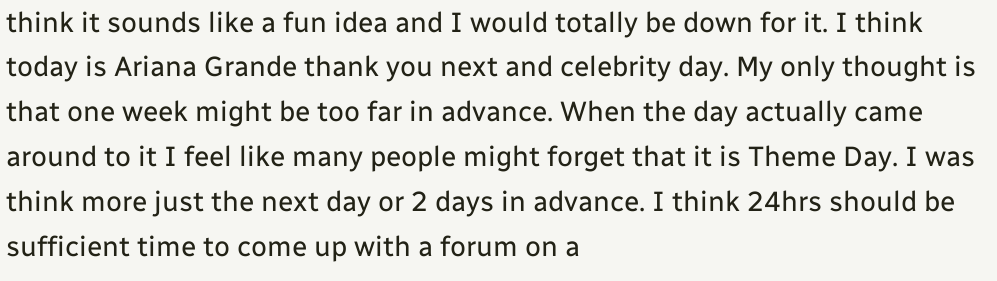think it sounds like a fun idea and I would totally be down for it. I think today is Ariana Grande thank you next and celebrity day. My only thought is that one week might be too far in advance. When the day actually came around to it I feel like many people might forget that it is Theme Day. I was think more just the next day or 2 days in advance. I think 24hrs should be sufficient time to come up with a forum on a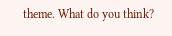theme. What do you think?